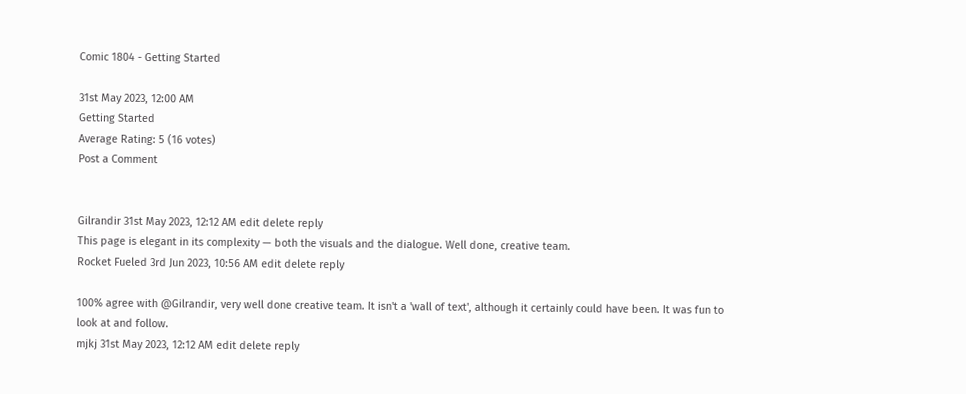Comic 1804 - Getting Started

31st May 2023, 12:00 AM
Getting Started
Average Rating: 5 (16 votes)
Post a Comment


Gilrandir 31st May 2023, 12:12 AM edit delete reply
This page is elegant in its complexity — both the visuals and the dialogue. Well done, creative team.
Rocket Fueled 3rd Jun 2023, 10:56 AM edit delete reply

100% agree with @Gilrandir, very well done creative team. It isn't a 'wall of text', although it certainly could have been. It was fun to look at and follow.
mjkj 31st May 2023, 12:12 AM edit delete reply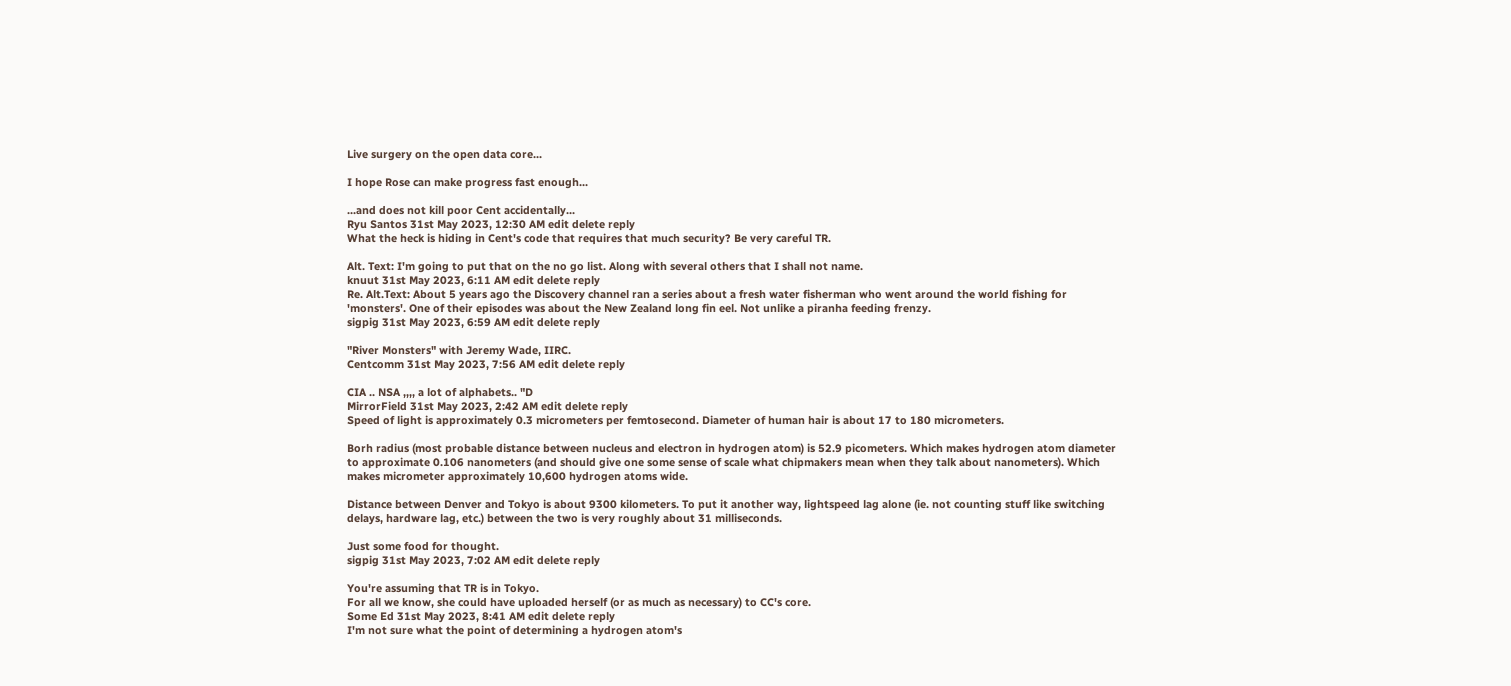Live surgery on the open data core...

I hope Rose can make progress fast enough...

...and does not kill poor Cent accidentally...
Ryu Santos 31st May 2023, 12:30 AM edit delete reply
What the heck is hiding in Cent's code that requires that much security? Be very careful TR.

Alt. Text: I'm going to put that on the no go list. Along with several others that I shall not name.
knuut 31st May 2023, 6:11 AM edit delete reply
Re. Alt.Text: About 5 years ago the Discovery channel ran a series about a fresh water fisherman who went around the world fishing for 'monsters'. One of their episodes was about the New Zealand long fin eel. Not unlike a piranha feeding frenzy.
sigpig 31st May 2023, 6:59 AM edit delete reply

"River Monsters" with Jeremy Wade, IIRC.
Centcomm 31st May 2023, 7:56 AM edit delete reply

CIA .. NSA ,,,, a lot of alphabets.. "D
MirrorField 31st May 2023, 2:42 AM edit delete reply
Speed of light is approximately 0.3 micrometers per femtosecond. Diameter of human hair is about 17 to 180 micrometers.

Borh radius (most probable distance between nucleus and electron in hydrogen atom) is 52.9 picometers. Which makes hydrogen atom diameter to approximate 0.106 nanometers (and should give one some sense of scale what chipmakers mean when they talk about nanometers). Which makes micrometer approximately 10,600 hydrogen atoms wide.

Distance between Denver and Tokyo is about 9300 kilometers. To put it another way, lightspeed lag alone (ie. not counting stuff like switching delays, hardware lag, etc.) between the two is very roughly about 31 milliseconds.

Just some food for thought.
sigpig 31st May 2023, 7:02 AM edit delete reply

You're assuming that TR is in Tokyo.
For all we know, she could have uploaded herself (or as much as necessary) to CC's core.
Some Ed 31st May 2023, 8:41 AM edit delete reply
I'm not sure what the point of determining a hydrogen atom's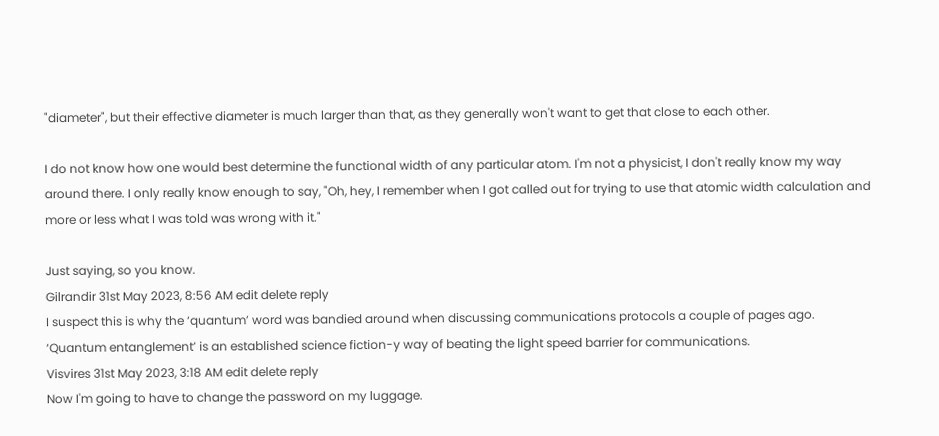"diameter", but their effective diameter is much larger than that, as they generally won't want to get that close to each other.

I do not know how one would best determine the functional width of any particular atom. I'm not a physicist, I don't really know my way around there. I only really know enough to say, "Oh, hey, I remember when I got called out for trying to use that atomic width calculation and more or less what I was told was wrong with it."

Just saying, so you know.
Gilrandir 31st May 2023, 8:56 AM edit delete reply
I suspect this is why the ‘quantum’ word was bandied around when discussing communications protocols a couple of pages ago. ‘Quantum entanglement’ is an established science fiction-y way of beating the light speed barrier for communications.
Visvires 31st May 2023, 3:18 AM edit delete reply
Now I'm going to have to change the password on my luggage.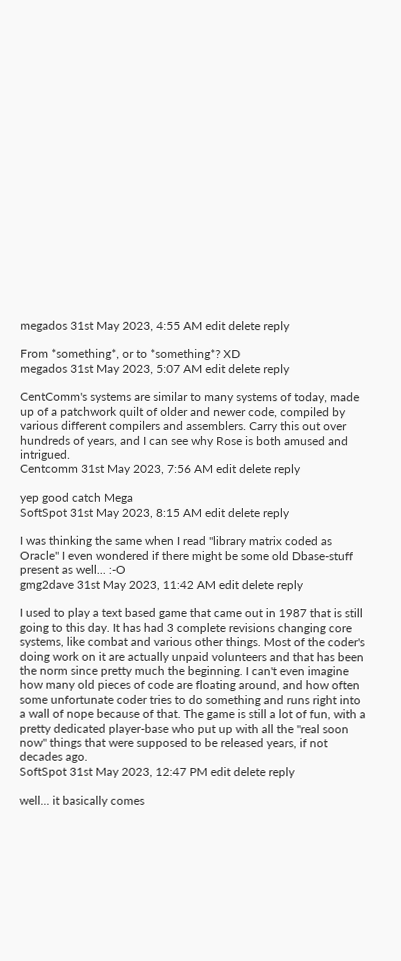megados 31st May 2023, 4:55 AM edit delete reply

From *something*, or to *something*? XD
megados 31st May 2023, 5:07 AM edit delete reply

CentComm's systems are similar to many systems of today, made up of a patchwork quilt of older and newer code, compiled by various different compilers and assemblers. Carry this out over hundreds of years, and I can see why Rose is both amused and intrigued.
Centcomm 31st May 2023, 7:56 AM edit delete reply

yep good catch Mega
SoftSpot 31st May 2023, 8:15 AM edit delete reply

I was thinking the same when I read "library matrix coded as Oracle" I even wondered if there might be some old Dbase-stuff present as well... :-O
gmg2dave 31st May 2023, 11:42 AM edit delete reply

I used to play a text based game that came out in 1987 that is still going to this day. It has had 3 complete revisions changing core systems, like combat and various other things. Most of the coder's doing work on it are actually unpaid volunteers and that has been the norm since pretty much the beginning. I can't even imagine how many old pieces of code are floating around, and how often some unfortunate coder tries to do something and runs right into a wall of nope because of that. The game is still a lot of fun, with a pretty dedicated player-base who put up with all the "real soon now" things that were supposed to be released years, if not decades ago.
SoftSpot 31st May 2023, 12:47 PM edit delete reply

well... it basically comes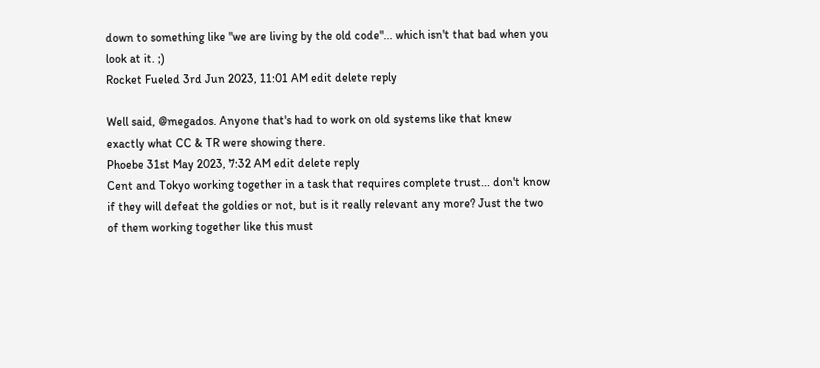down to something like "we are living by the old code"... which isn't that bad when you look at it. ;)
Rocket Fueled 3rd Jun 2023, 11:01 AM edit delete reply

Well said, @megados. Anyone that's had to work on old systems like that knew exactly what CC & TR were showing there.
Phoebe 31st May 2023, 7:32 AM edit delete reply
Cent and Tokyo working together in a task that requires complete trust... don't know if they will defeat the goldies or not, but is it really relevant any more? Just the two of them working together like this must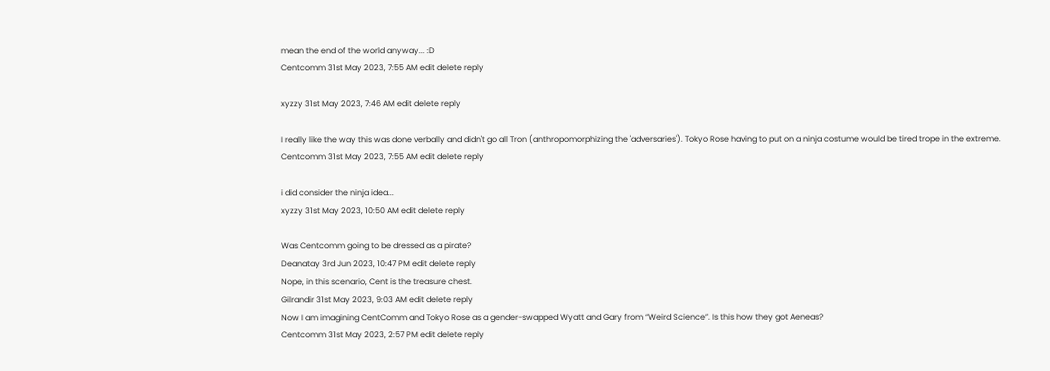mean the end of the world anyway... :D
Centcomm 31st May 2023, 7:55 AM edit delete reply

xyzzy 31st May 2023, 7:46 AM edit delete reply

I really like the way this was done verbally and didn't go all Tron (anthropomorphizing the 'adversaries'). Tokyo Rose having to put on a ninja costume would be tired trope in the extreme.
Centcomm 31st May 2023, 7:55 AM edit delete reply

i did consider the ninja idea...
xyzzy 31st May 2023, 10:50 AM edit delete reply

Was Centcomm going to be dressed as a pirate?
Deanatay 3rd Jun 2023, 10:47 PM edit delete reply
Nope, in this scenario, Cent is the treasure chest.
Gilrandir 31st May 2023, 9:03 AM edit delete reply
Now I am imagining CentComm and Tokyo Rose as a gender-swapped Wyatt and Gary from “Weird Science”. Is this how they got Aeneas?
Centcomm 31st May 2023, 2:57 PM edit delete reply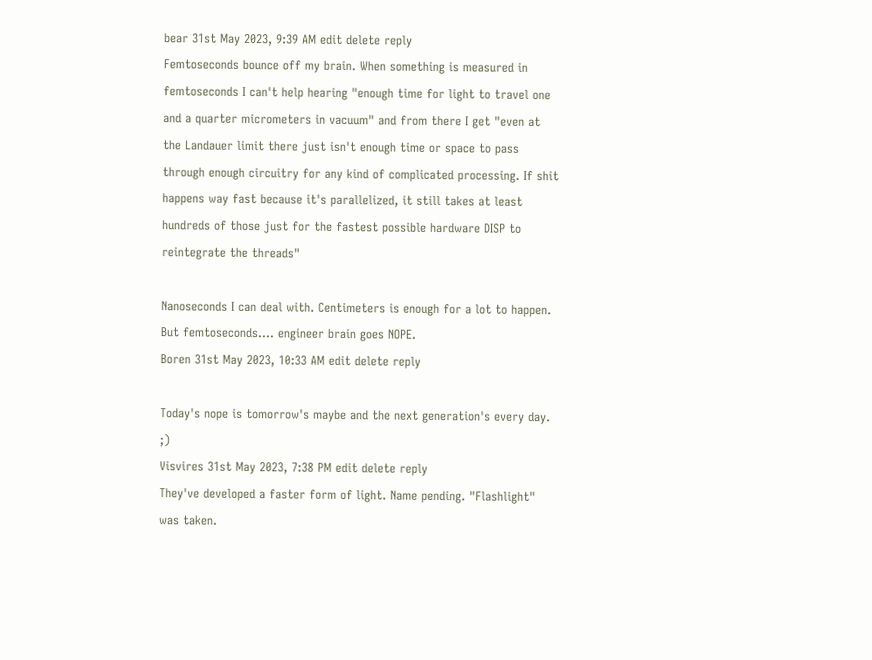bear 31st May 2023, 9:39 AM edit delete reply
Femtoseconds bounce off my brain. When something is measured in femtoseconds I can't help hearing "enough time for light to travel one and a quarter micrometers in vacuum" and from there I get "even at the Landauer limit there just isn't enough time or space to pass through enough circuitry for any kind of complicated processing. If shit happens way fast because it's parallelized, it still takes at least hundreds of those just for the fastest possible hardware DISP to reintegrate the threads"

Nanoseconds I can deal with. Centimeters is enough for a lot to happen. But femtoseconds.... engineer brain goes NOPE.
Boren 31st May 2023, 10:33 AM edit delete reply

Today's nope is tomorrow's maybe and the next generation's every day. ;)
Visvires 31st May 2023, 7:38 PM edit delete reply
They've developed a faster form of light. Name pending. "Flashlight" was taken.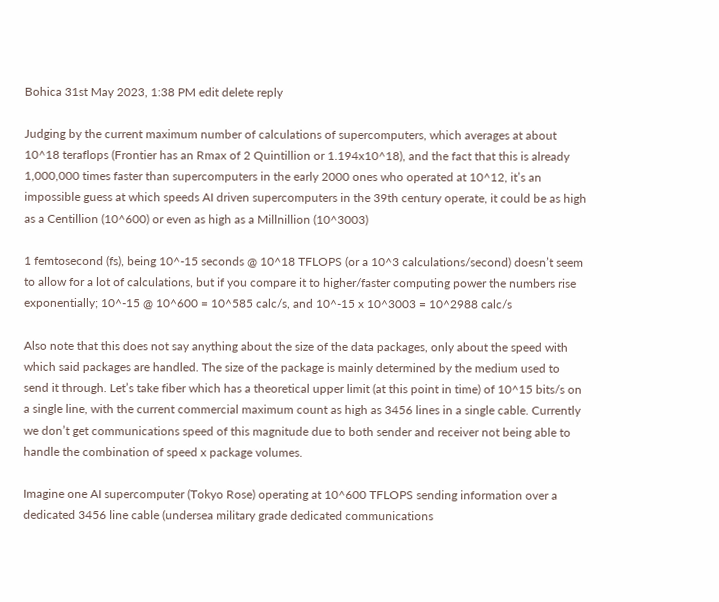Bohica 31st May 2023, 1:38 PM edit delete reply

Judging by the current maximum number of calculations of supercomputers, which averages at about 10^18 teraflops (Frontier has an Rmax of 2 Quintillion or 1.194x10^18), and the fact that this is already 1,000,000 times faster than supercomputers in the early 2000 ones who operated at 10^12, it’s an impossible guess at which speeds AI driven supercomputers in the 39th century operate, it could be as high as a Centillion (10^600) or even as high as a Millnillion (10^3003)

1 femtosecond (fs), being 10^-15 seconds @ 10^18 TFLOPS (or a 10^3 calculations/second) doesn’t seem to allow for a lot of calculations, but if you compare it to higher/faster computing power the numbers rise exponentially; 10^-15 @ 10^600 = 10^585 calc/s, and 10^-15 x 10^3003 = 10^2988 calc/s

Also note that this does not say anything about the size of the data packages, only about the speed with which said packages are handled. The size of the package is mainly determined by the medium used to send it through. Let’s take fiber which has a theoretical upper limit (at this point in time) of 10^15 bits/s on a single line, with the current commercial maximum count as high as 3456 lines in a single cable. Currently we don’t get communications speed of this magnitude due to both sender and receiver not being able to handle the combination of speed x package volumes.

Imagine one AI supercomputer (Tokyo Rose) operating at 10^600 TFLOPS sending information over a dedicated 3456 line cable (undersea military grade dedicated communications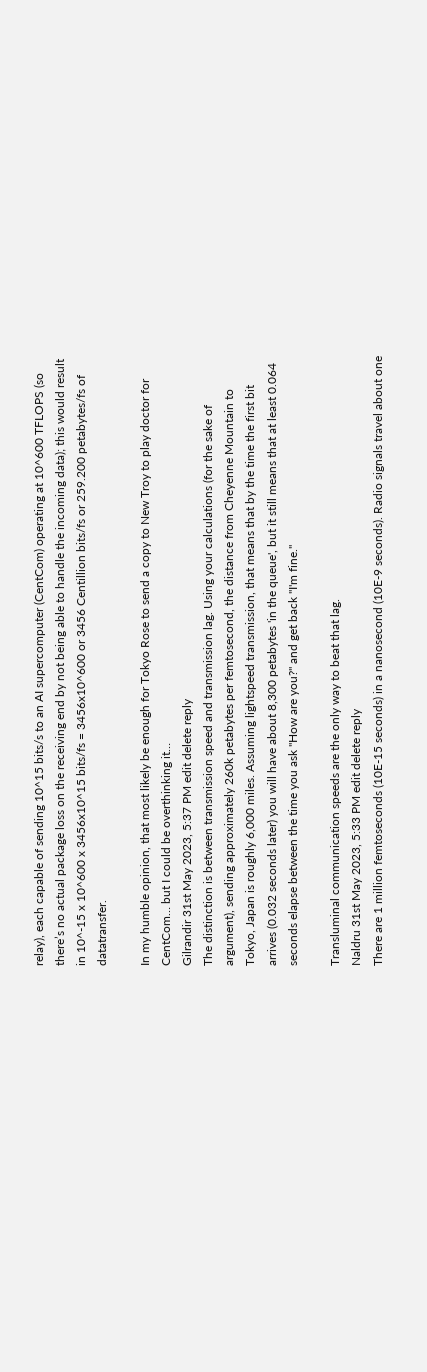relay), each capable of sending 10^15 bits/s to an AI supercomputer (CentCom) operating at 10^600 TFLOPS (so there’s no actual package loss on the receiving end by not being able to handle the incoming data); this would result in 10^-15 x 10^600 x 3456x10^15 bits/fs = 3456x10^600 or 3456 Centillion bits/fs or 259.200 petabytes/fs of datatransfer.

In my humble opinion, that most likely be enough for Tokyo Rose to send a copy to New Troy to play doctor for CentCom… but I could be overthinking it…
Gilrandir 31st May 2023, 5:37 PM edit delete reply
The distinction is between transmission speed and transmission lag. Using your calculations (for the sake of argument), sending approximately 260k petabytes per femtosecond, the distance from Cheyenne Mountain to Tokyo, Japan is roughly 6,000 miles. Assuming lightspeed transmission, that means that by the time the first bit arrives (0.032 seconds later) you will have about 8,300 petabytes 'in the queue', but it still means that at least 0.064 seconds elapse between the time you ask "How are you?" and get back "I'm fine."

Transluminal communication speeds are the only way to beat that lag.
Naldru 31st May 2023, 5:33 PM edit delete reply
There are 1 million femtoseconds (10E-15 seconds) in a nanosecond (10E-9 seconds). Radio signals travel about one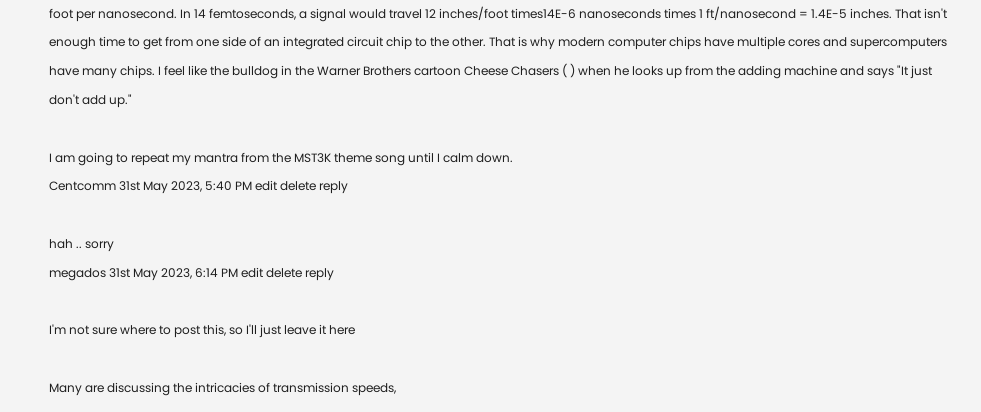foot per nanosecond. In 14 femtoseconds, a signal would travel 12 inches/foot times14E-6 nanoseconds times 1 ft/nanosecond = 1.4E-5 inches. That isn't enough time to get from one side of an integrated circuit chip to the other. That is why modern computer chips have multiple cores and supercomputers have many chips. I feel like the bulldog in the Warner Brothers cartoon Cheese Chasers ( ) when he looks up from the adding machine and says "It just don't add up."

I am going to repeat my mantra from the MST3K theme song until I calm down.
Centcomm 31st May 2023, 5:40 PM edit delete reply

hah .. sorry
megados 31st May 2023, 6:14 PM edit delete reply

I'm not sure where to post this, so I'll just leave it here

Many are discussing the intricacies of transmission speeds,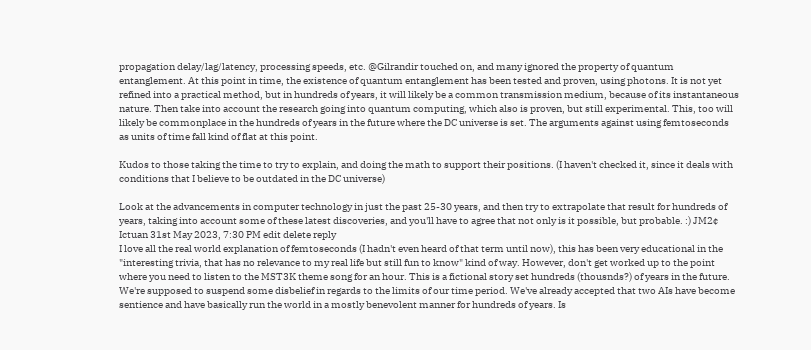propagation delay/lag/latency, processing speeds, etc. @Gilrandir touched on, and many ignored the property of quantum entanglement. At this point in time, the existence of quantum entanglement has been tested and proven, using photons. It is not yet refined into a practical method, but in hundreds of years, it will likely be a common transmission medium, because of its instantaneous nature. Then take into account the research going into quantum computing, which also is proven, but still experimental. This, too will likely be commonplace in the hundreds of years in the future where the DC universe is set. The arguments against using femtoseconds as units of time fall kind of flat at this point.

Kudos to those taking the time to try to explain, and doing the math to support their positions. (I haven't checked it, since it deals with conditions that I believe to be outdated in the DC universe)

Look at the advancements in computer technology in just the past 25-30 years, and then try to extrapolate that result for hundreds of years, taking into account some of these latest discoveries, and you'll have to agree that not only is it possible, but probable. :) JM2¢
Ictuan 31st May 2023, 7:30 PM edit delete reply
I love all the real world explanation of femtoseconds (I hadn't even heard of that term until now), this has been very educational in the "interesting trivia, that has no relevance to my real life but still fun to know" kind of way. However, don't get worked up to the point where you need to listen to the MST3K theme song for an hour. This is a fictional story set hundreds (thousnds?) of years in the future. We're supposed to suspend some disbelief in regards to the limits of our time period. We've already accepted that two AIs have become sentience and have basically run the world in a mostly benevolent manner for hundreds of years. Is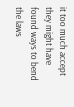it too much accept they might have found ways to bend the laws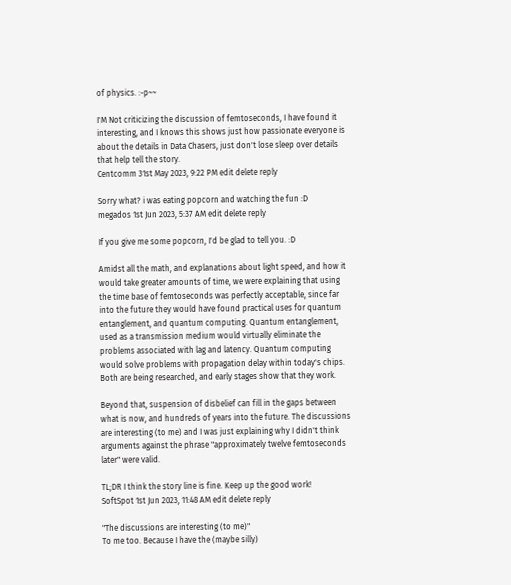of physics. :-p~~

I'M Not criticizing the discussion of femtoseconds, I have found it interesting, and I knows this shows just how passionate everyone is about the details in Data Chasers, just don't lose sleep over details that help tell the story.
Centcomm 31st May 2023, 9:22 PM edit delete reply

Sorry what? i was eating popcorn and watching the fun :D
megados 1st Jun 2023, 5:37 AM edit delete reply

If you give me some popcorn, I'd be glad to tell you. :D

Amidst all the math, and explanations about light speed, and how it would take greater amounts of time, we were explaining that using the time base of femtoseconds was perfectly acceptable, since far into the future they would have found practical uses for quantum entanglement, and quantum computing. Quantum entanglement, used as a transmission medium would virtually eliminate the problems associated with lag and latency. Quantum computing would solve problems with propagation delay within today's chips. Both are being researched, and early stages show that they work.

Beyond that, suspension of disbelief can fill in the gaps between what is now, and hundreds of years into the future. The discussions are interesting (to me) and I was just explaining why I didn't think arguments against the phrase "approximately twelve femtoseconds later" were valid.

TL;DR I think the story line is fine. Keep up the good work!
SoftSpot 1st Jun 2023, 11:48 AM edit delete reply

"The discussions are interesting (to me)"
To me too. Because I have the (maybe silly)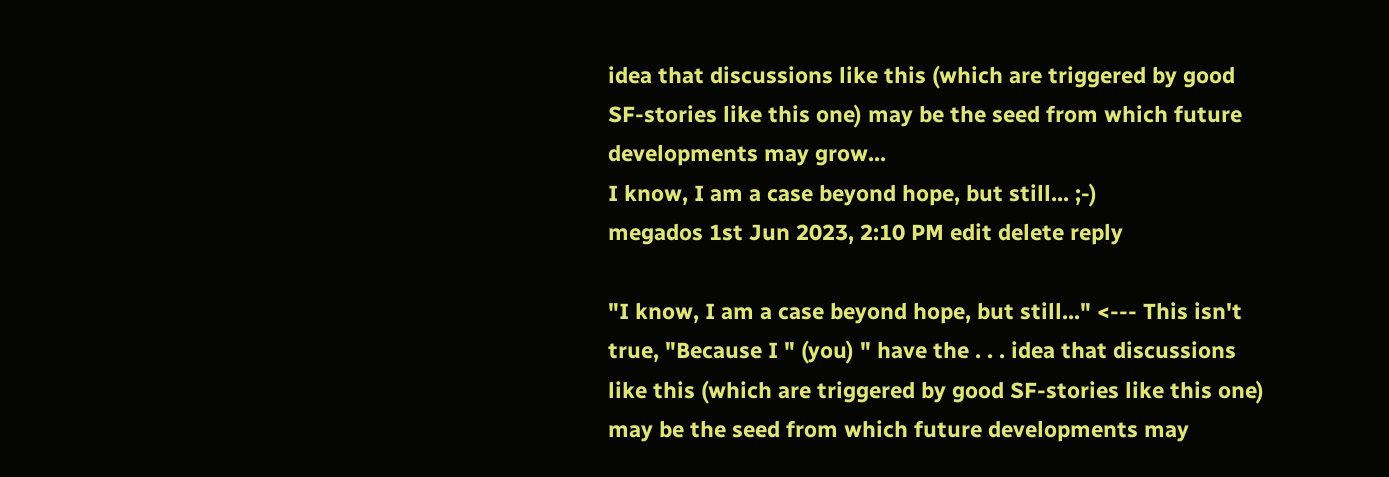idea that discussions like this (which are triggered by good SF-stories like this one) may be the seed from which future developments may grow...
I know, I am a case beyond hope, but still... ;-)
megados 1st Jun 2023, 2:10 PM edit delete reply

"I know, I am a case beyond hope, but still..." <--- This isn't true, "Because I " (you) " have the . . . idea that discussions like this (which are triggered by good SF-stories like this one) may be the seed from which future developments may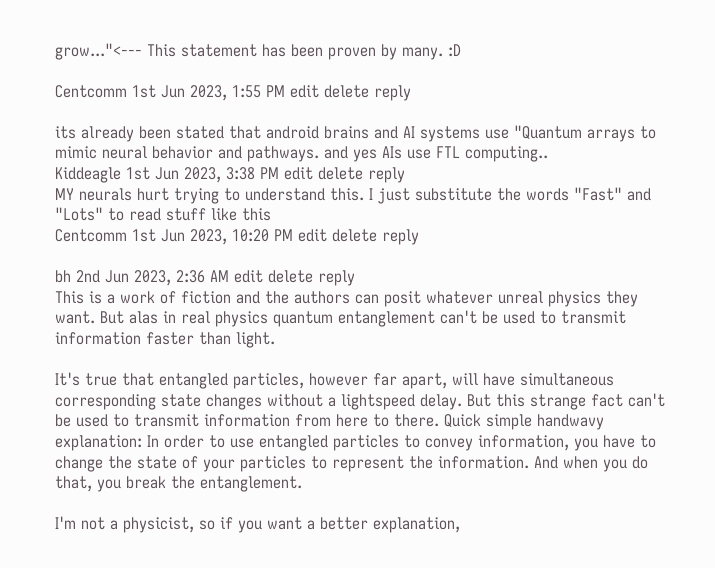grow..."<--- This statement has been proven by many. :D

Centcomm 1st Jun 2023, 1:55 PM edit delete reply

its already been stated that android brains and AI systems use "Quantum arrays to mimic neural behavior and pathways. and yes AIs use FTL computing..
Kiddeagle 1st Jun 2023, 3:38 PM edit delete reply
MY neurals hurt trying to understand this. I just substitute the words "Fast" and "Lots" to read stuff like this
Centcomm 1st Jun 2023, 10:20 PM edit delete reply

bh 2nd Jun 2023, 2:36 AM edit delete reply
This is a work of fiction and the authors can posit whatever unreal physics they want. But alas in real physics quantum entanglement can't be used to transmit information faster than light.

It's true that entangled particles, however far apart, will have simultaneous corresponding state changes without a lightspeed delay. But this strange fact can't be used to transmit information from here to there. Quick simple handwavy explanation: In order to use entangled particles to convey information, you have to change the state of your particles to represent the information. And when you do that, you break the entanglement.

I'm not a physicist, so if you want a better explanation,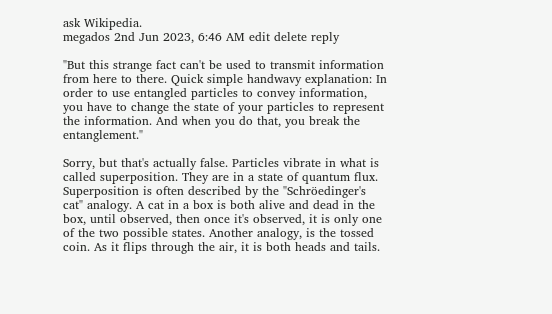ask Wikipedia.
megados 2nd Jun 2023, 6:46 AM edit delete reply

"But this strange fact can't be used to transmit information from here to there. Quick simple handwavy explanation: In order to use entangled particles to convey information, you have to change the state of your particles to represent the information. And when you do that, you break the entanglement."

Sorry, but that's actually false. Particles vibrate in what is called superposition. They are in a state of quantum flux. Superposition is often described by the "Schröedinger's cat" analogy. A cat in a box is both alive and dead in the box, until observed, then once it's observed, it is only one of the two possible states. Another analogy, is the tossed coin. As it flips through the air, it is both heads and tails.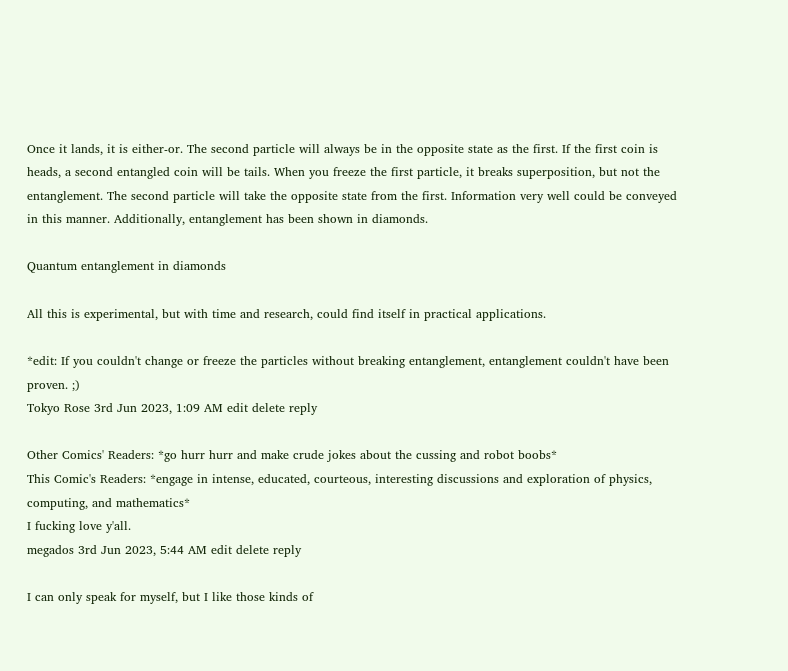Once it lands, it is either-or. The second particle will always be in the opposite state as the first. If the first coin is heads, a second entangled coin will be tails. When you freeze the first particle, it breaks superposition, but not the entanglement. The second particle will take the opposite state from the first. Information very well could be conveyed in this manner. Additionally, entanglement has been shown in diamonds.

Quantum entanglement in diamonds

All this is experimental, but with time and research, could find itself in practical applications.

*edit: If you couldn't change or freeze the particles without breaking entanglement, entanglement couldn't have been proven. ;)
Tokyo Rose 3rd Jun 2023, 1:09 AM edit delete reply

Other Comics' Readers: *go hurr hurr and make crude jokes about the cussing and robot boobs*
This Comic's Readers: *engage in intense, educated, courteous, interesting discussions and exploration of physics, computing, and mathematics*
I fucking love y'all.
megados 3rd Jun 2023, 5:44 AM edit delete reply

I can only speak for myself, but I like those kinds of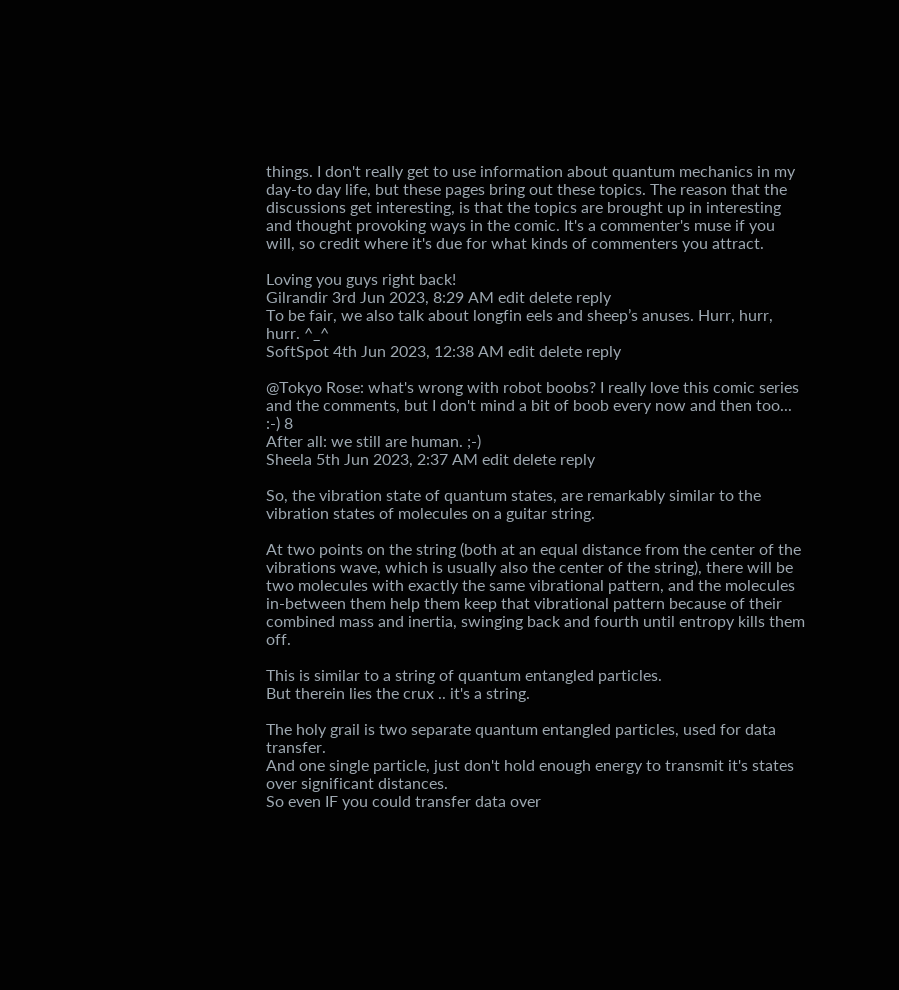things. I don't really get to use information about quantum mechanics in my day-to day life, but these pages bring out these topics. The reason that the discussions get interesting, is that the topics are brought up in interesting and thought provoking ways in the comic. It's a commenter's muse if you will, so credit where it's due for what kinds of commenters you attract.

Loving you guys right back!
Gilrandir 3rd Jun 2023, 8:29 AM edit delete reply
To be fair, we also talk about longfin eels and sheep’s anuses. Hurr, hurr, hurr. ^_^
SoftSpot 4th Jun 2023, 12:38 AM edit delete reply

@Tokyo Rose: what's wrong with robot boobs? I really love this comic series and the comments, but I don't mind a bit of boob every now and then too... :-) 8
After all: we still are human. ;-)
Sheela 5th Jun 2023, 2:37 AM edit delete reply

So, the vibration state of quantum states, are remarkably similar to the vibration states of molecules on a guitar string.

At two points on the string (both at an equal distance from the center of the vibrations wave, which is usually also the center of the string), there will be two molecules with exactly the same vibrational pattern, and the molecules in-between them help them keep that vibrational pattern because of their combined mass and inertia, swinging back and fourth until entropy kills them off.

This is similar to a string of quantum entangled particles.
But therein lies the crux .. it's a string.

The holy grail is two separate quantum entangled particles, used for data transfer.
And one single particle, just don't hold enough energy to transmit it's states over significant distances.
So even IF you could transfer data over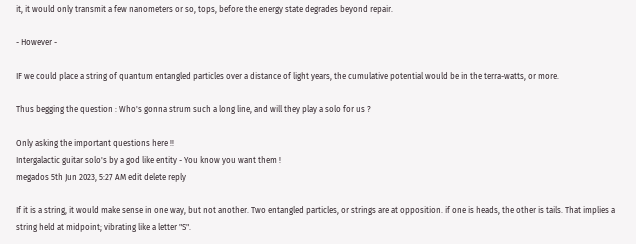it, it would only transmit a few nanometers or so, tops, before the energy state degrades beyond repair.

- However -

IF we could place a string of quantum entangled particles over a distance of light years, the cumulative potential would be in the terra-watts, or more.

Thus begging the question : Who's gonna strum such a long line, and will they play a solo for us ?

Only asking the important questions here !!
Intergalactic guitar solo's by a god like entity - You know you want them !
megados 5th Jun 2023, 5:27 AM edit delete reply

If it is a string, it would make sense in one way, but not another. Two entangled particles, or strings are at opposition. if one is heads, the other is tails. That implies a string held at midpoint; vibrating like a letter "S".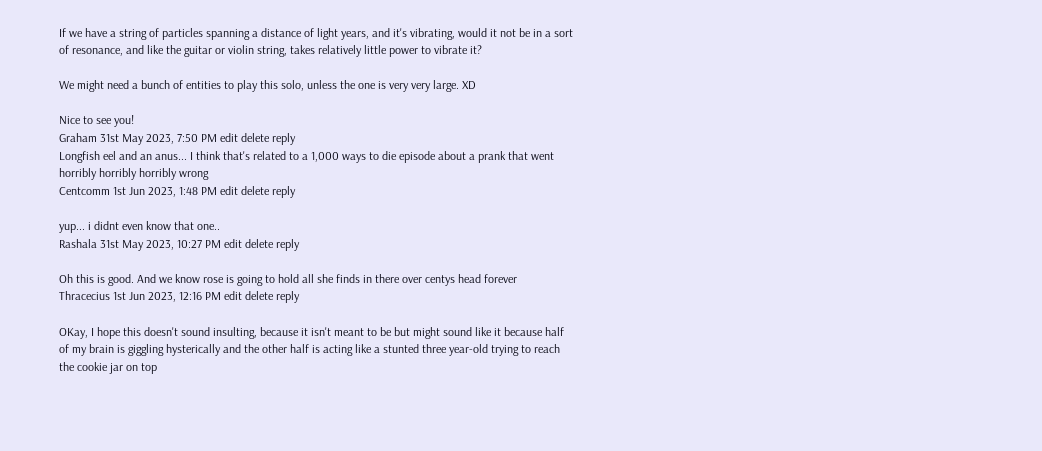If we have a string of particles spanning a distance of light years, and it's vibrating, would it not be in a sort of resonance, and like the guitar or violin string, takes relatively little power to vibrate it?

We might need a bunch of entities to play this solo, unless the one is very very large. XD

Nice to see you!
Graham 31st May 2023, 7:50 PM edit delete reply
Longfish eel and an anus... I think that's related to a 1,000 ways to die episode about a prank that went horribly horribly horribly wrong
Centcomm 1st Jun 2023, 1:48 PM edit delete reply

yup... i didnt even know that one..
Rashala 31st May 2023, 10:27 PM edit delete reply

Oh this is good. And we know rose is going to hold all she finds in there over centys head forever
Thracecius 1st Jun 2023, 12:16 PM edit delete reply

OKay, I hope this doesn't sound insulting, because it isn't meant to be but might sound like it because half of my brain is giggling hysterically and the other half is acting like a stunted three year-old trying to reach the cookie jar on top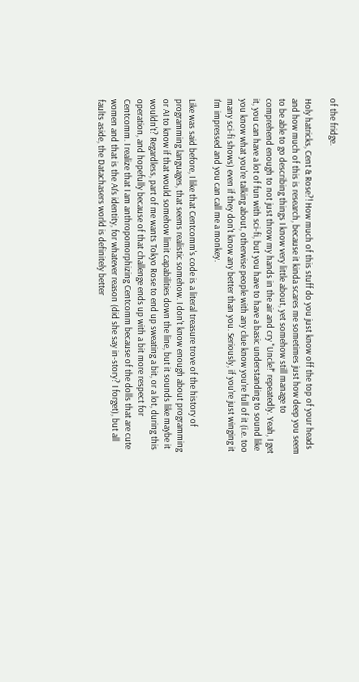of the fridge.

Holy hatricks, Cent & Rose?! How much of this stuff do you just know off the top of your heads and how much of this is research, because it kinda scares me sometimes just how deep you seem to be able to go describing things I know very little about, yet somehow still manage to comprehend enough to not just throw my hands in the air and cry "Uncle!" repeatedly. Yeah, I get it, you can have a lot of fun with sci-fi, but you have to have a basic understanding to sound like you know what you're talking about, otherwise people with any clue know you're full of it (i.e. too many sci-fi shows) even if they don't know any better than you. Seriously, if you're just winging it I'm impressed and you can call me a monkey.

Like was said before, I like that Centcomm's code is a literal treasure trove of the history of programming languages, that seems realistic somehow. I don't know enough about programming or AI to know if that would somehow limit capabilities down the line, but it sounds like maybe it wouldn't? Regardless, part of me wants Tokyo Rose to end up sweating a bit, or a lot, during this operation, and hopefully because of that challenge ends up with a bit more respect for Centcomm. I realize that I am anthropomorphizing Centcomm because of the dolls that are cute women and that is the AI's identity, for whatever reason (did she say in-story? I forget), but all faults aside, the Datachasers world is definitely better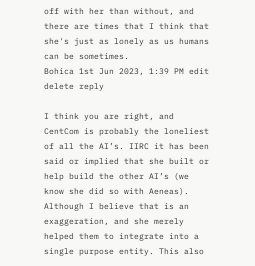off with her than without, and there are times that I think that she's just as lonely as us humans can be sometimes.
Bohica 1st Jun 2023, 1:39 PM edit delete reply

I think you are right, and CentCom is probably the loneliest of all the AI’s. IIRC it has been said or implied that she built or help build the other AI’s (we know she did so with Aeneas). Although I believe that is an exaggeration, and she merely helped them to integrate into a single purpose entity. This also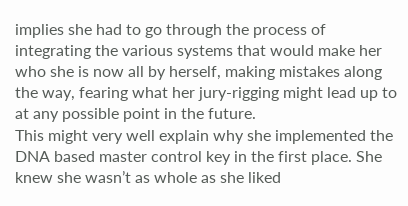implies she had to go through the process of integrating the various systems that would make her who she is now all by herself, making mistakes along the way, fearing what her jury-rigging might lead up to at any possible point in the future.
This might very well explain why she implemented the DNA based master control key in the first place. She knew she wasn’t as whole as she liked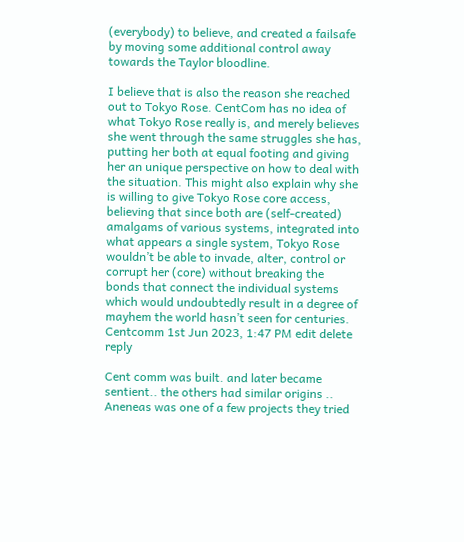(everybody) to believe, and created a failsafe by moving some additional control away towards the Taylor bloodline.

I believe that is also the reason she reached out to Tokyo Rose. CentCom has no idea of what Tokyo Rose really is, and merely believes she went through the same struggles she has, putting her both at equal footing and giving her an unique perspective on how to deal with the situation. This might also explain why she is willing to give Tokyo Rose core access, believing that since both are (self-created) amalgams of various systems, integrated into what appears a single system, Tokyo Rose wouldn’t be able to invade, alter, control or corrupt her (core) without breaking the bonds that connect the individual systems which would undoubtedly result in a degree of mayhem the world hasn’t seen for centuries.
Centcomm 1st Jun 2023, 1:47 PM edit delete reply

Cent comm was built. and later became sentient.. the others had similar origins .. Aneneas was one of a few projects they tried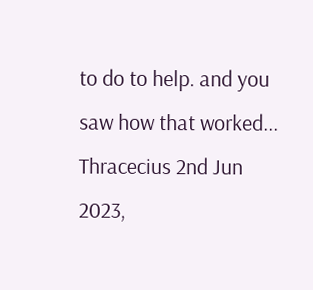to do to help. and you saw how that worked...
Thracecius 2nd Jun 2023,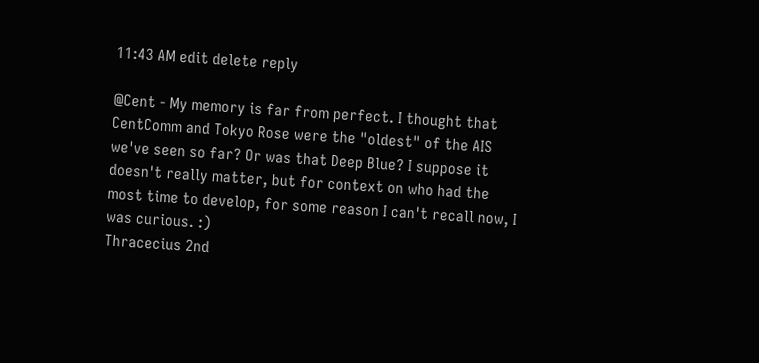11:43 AM edit delete reply

@Cent - My memory is far from perfect. I thought that CentComm and Tokyo Rose were the "oldest" of the AIS we've seen so far? Or was that Deep Blue? I suppose it doesn't really matter, but for context on who had the most time to develop, for some reason I can't recall now, I was curious. :)
Thracecius 2nd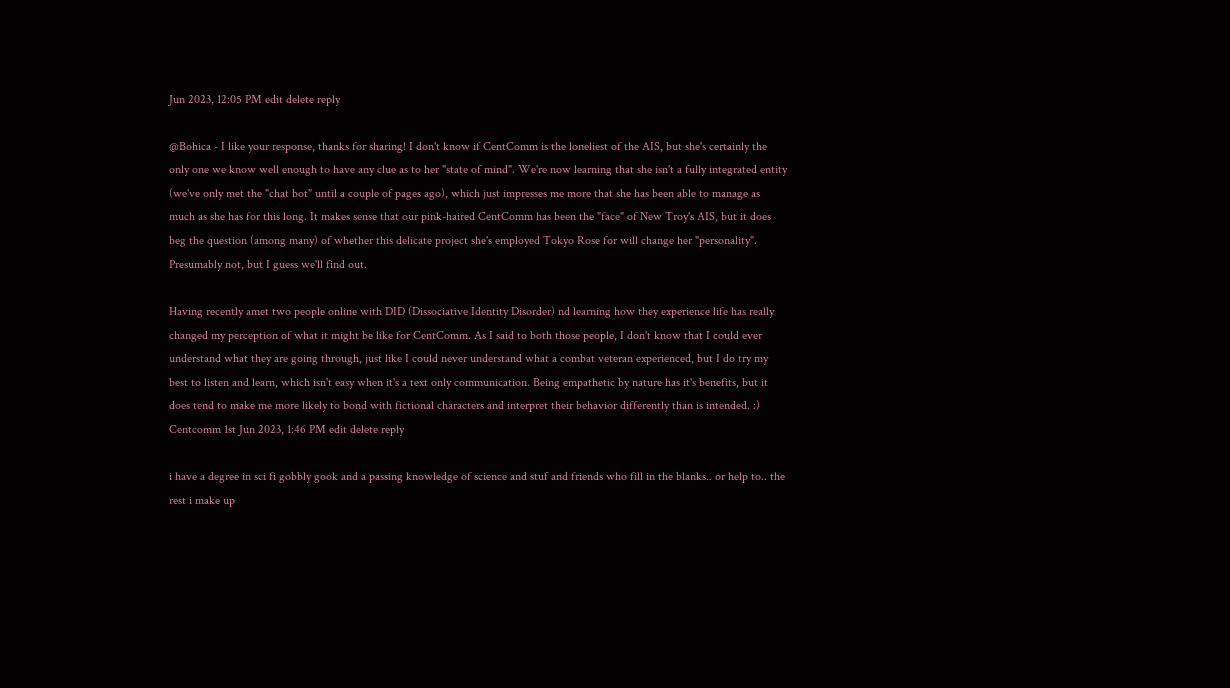Jun 2023, 12:05 PM edit delete reply

@Bohica - I like your response, thanks for sharing! I don't know if CentComm is the loneliest of the AIS, but she's certainly the only one we know well enough to have any clue as to her "state of mind". We're now learning that she isn't a fully integrated entity (we've only met the "chat bot" until a couple of pages ago), which just impresses me more that she has been able to manage as much as she has for this long. It makes sense that our pink-haired CentComm has been the "face" of New Troy's AIS, but it does beg the question (among many) of whether this delicate project she's employed Tokyo Rose for will change her "personality". Presumably not, but I guess we'll find out.

Having recently amet two people online with DID (Dissociative Identity Disorder) nd learning how they experience life has really changed my perception of what it might be like for CentComm. As I said to both those people, I don't know that I could ever understand what they are going through, just like I could never understand what a combat veteran experienced, but I do try my best to listen and learn, which isn't easy when it's a text only communication. Being empathetic by nature has it's benefits, but it does tend to make me more likely to bond with fictional characters and interpret their behavior differently than is intended. :)
Centcomm 1st Jun 2023, 1:46 PM edit delete reply

i have a degree in sci fi gobbly gook and a passing knowledge of science and stuf and friends who fill in the blanks.. or help to.. the rest i make up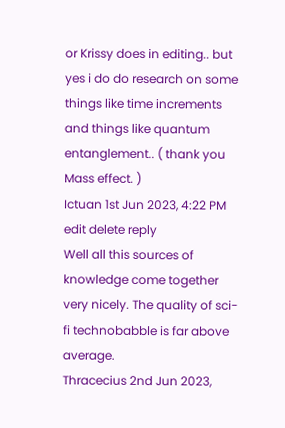or Krissy does in editing.. but yes i do do research on some things like time increments and things like quantum entanglement.. ( thank you Mass effect. )
Ictuan 1st Jun 2023, 4:22 PM edit delete reply
Well all this sources of knowledge come together very nicely. The quality of sci-fi technobabble is far above average.
Thracecius 2nd Jun 2023,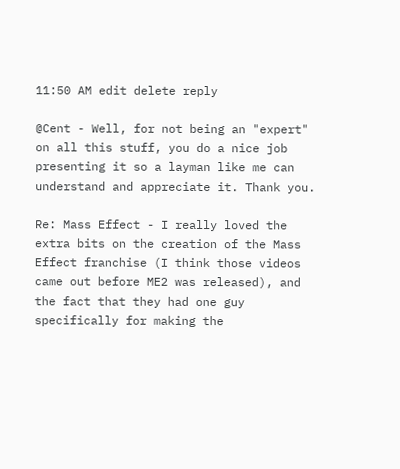11:50 AM edit delete reply

@Cent - Well, for not being an "expert" on all this stuff, you do a nice job presenting it so a layman like me can understand and appreciate it. Thank you.

Re: Mass Effect - I really loved the extra bits on the creation of the Mass Effect franchise (I think those videos came out before ME2 was released), and the fact that they had one guy specifically for making the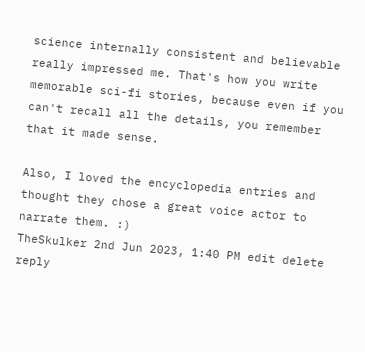science internally consistent and believable really impressed me. That's how you write memorable sci-fi stories, because even if you can't recall all the details, you remember that it made sense.

Also, I loved the encyclopedia entries and thought they chose a great voice actor to narrate them. :)
TheSkulker 2nd Jun 2023, 1:40 PM edit delete reply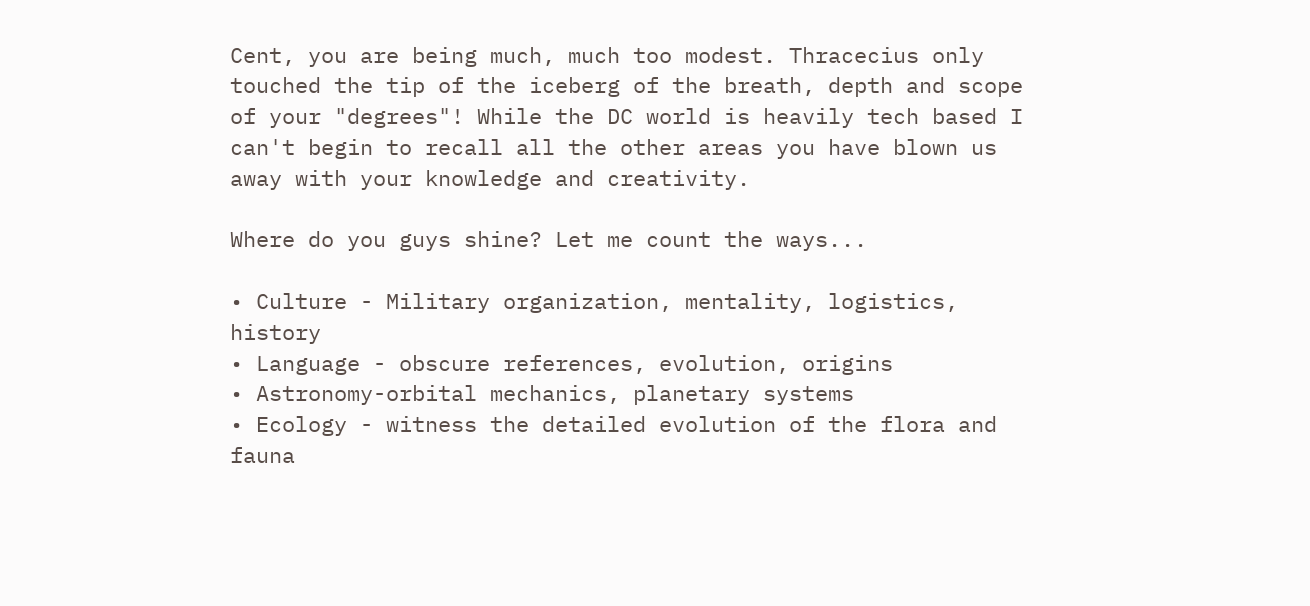Cent, you are being much, much too modest. Thracecius only touched the tip of the iceberg of the breath, depth and scope of your "degrees"! While the DC world is heavily tech based I can't begin to recall all the other areas you have blown us away with your knowledge and creativity.

Where do you guys shine? Let me count the ways...

• Culture - Military organization, mentality, logistics, history
• Language - obscure references, evolution, origins
• Astronomy-orbital mechanics, planetary systems
• Ecology - witness the detailed evolution of the flora and fauna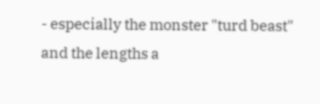- especially the monster "turd beast" and the lengths a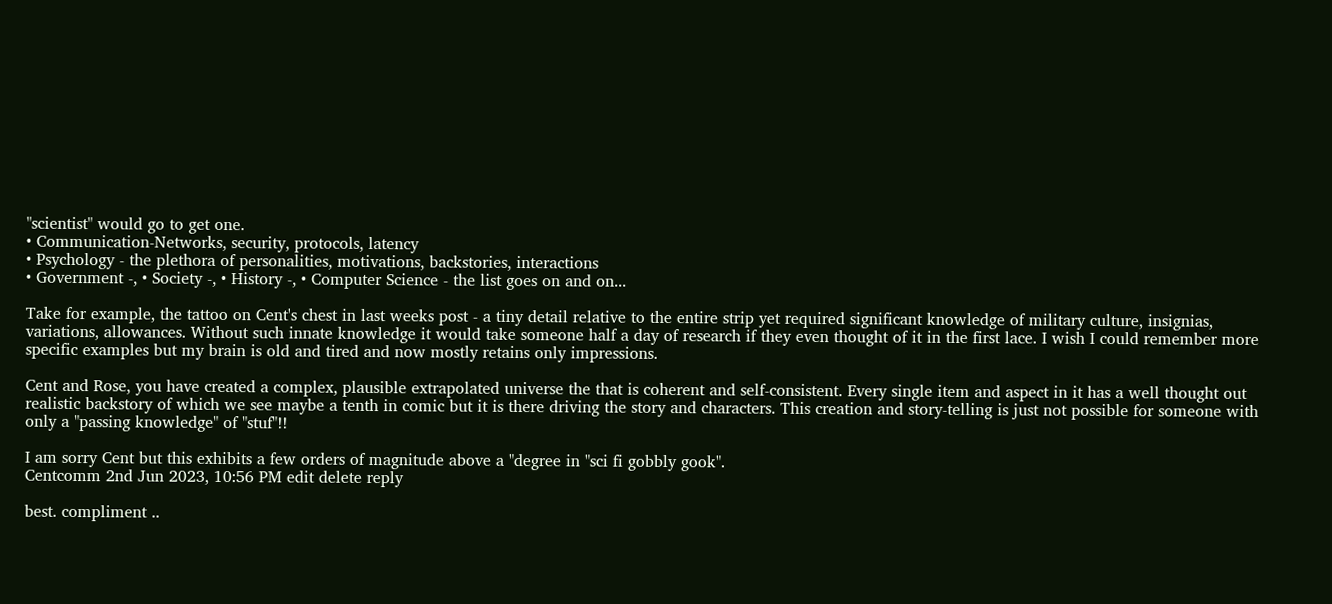"scientist" would go to get one.
• Communication-Networks, security, protocols, latency
• Psychology - the plethora of personalities, motivations, backstories, interactions
• Government -, • Society -, • History -, • Computer Science - the list goes on and on...

Take for example, the tattoo on Cent's chest in last weeks post - a tiny detail relative to the entire strip yet required significant knowledge of military culture, insignias, variations, allowances. Without such innate knowledge it would take someone half a day of research if they even thought of it in the first lace. I wish I could remember more specific examples but my brain is old and tired and now mostly retains only impressions.

Cent and Rose, you have created a complex, plausible extrapolated universe the that is coherent and self-consistent. Every single item and aspect in it has a well thought out realistic backstory of which we see maybe a tenth in comic but it is there driving the story and characters. This creation and story-telling is just not possible for someone with only a "passing knowledge" of "stuf"!!

I am sorry Cent but this exhibits a few orders of magnitude above a "degree in "sci fi gobbly gook".
Centcomm 2nd Jun 2023, 10:56 PM edit delete reply

best. compliment ..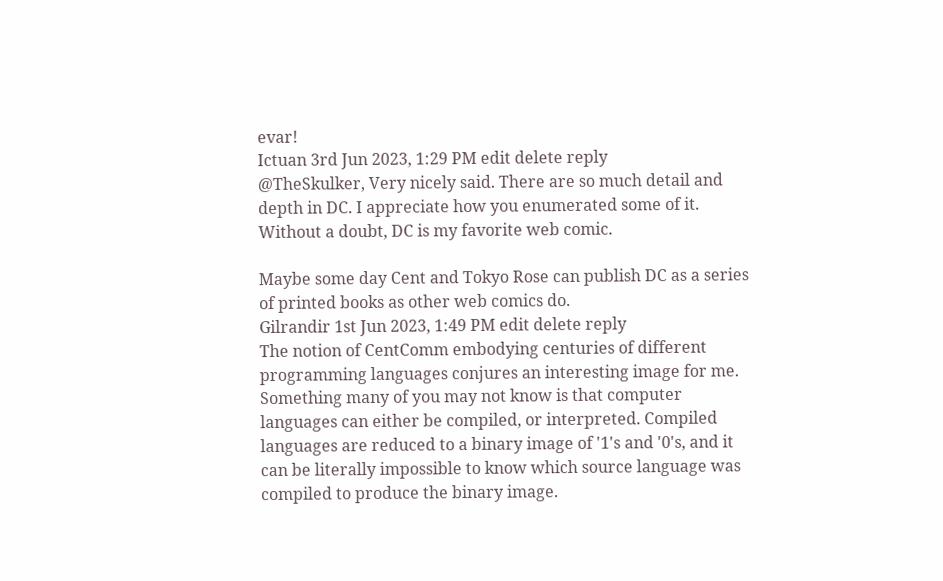evar!
Ictuan 3rd Jun 2023, 1:29 PM edit delete reply
@TheSkulker, Very nicely said. There are so much detail and depth in DC. I appreciate how you enumerated some of it. Without a doubt, DC is my favorite web comic.

Maybe some day Cent and Tokyo Rose can publish DC as a series of printed books as other web comics do.
Gilrandir 1st Jun 2023, 1:49 PM edit delete reply
The notion of CentComm embodying centuries of different programming languages conjures an interesting image for me. Something many of you may not know is that computer languages can either be compiled, or interpreted. Compiled languages are reduced to a binary image of '1's and '0's, and it can be literally impossible to know which source language was compiled to produce the binary image.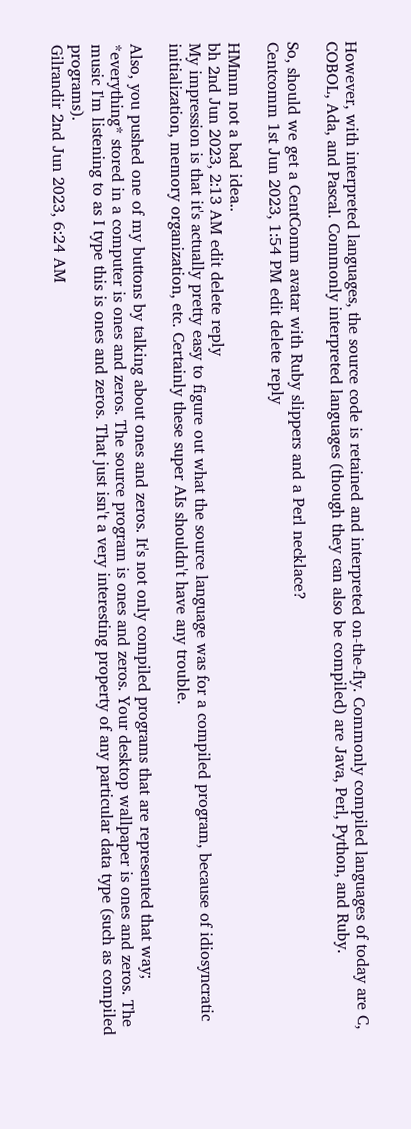However, with interpreted languages, the source code is retained and interpreted on-the-fly. Commonly compiled languages of today are C, COBOL, Ada, and Pascal. Commonly interpreted languages (though they can also be compiled) are Java, Perl, Python, and Ruby.

So, should we get a CentComm avatar with Ruby slippers and a Perl necklace?
Centcomm 1st Jun 2023, 1:54 PM edit delete reply

HMmm not a bad idea..
bh 2nd Jun 2023, 2:13 AM edit delete reply
My impression is that it's actually pretty easy to figure out what the source language was for a compiled program, because of idiosyncratic initialization, memory organization, etc. Certainly these super AIs shouldn't have any trouble.

Also, you pushed one of my buttons by talking about ones and zeros. It's not only compiled programs that are represented that way; *everything* stored in a computer is ones and zeros. The source program is ones and zeros. Your desktop wallpaper is ones and zeros. The music I'm listening to as I type this is ones and zeros. That just isn't a very interesting property of any particular data type (such as compiled programs).
Gilrandir 2nd Jun 2023, 6:24 AM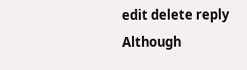edit delete reply
Although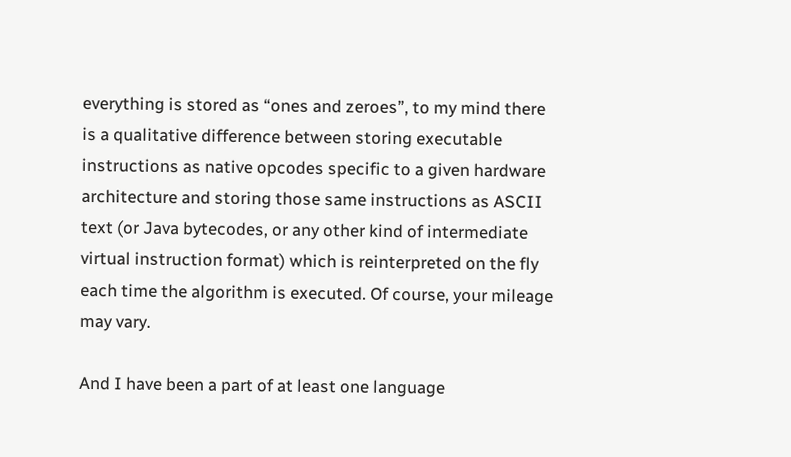everything is stored as “ones and zeroes”, to my mind there is a qualitative difference between storing executable instructions as native opcodes specific to a given hardware architecture and storing those same instructions as ASCII text (or Java bytecodes, or any other kind of intermediate virtual instruction format) which is reinterpreted on the fly each time the algorithm is executed. Of course, your mileage may vary.

And I have been a part of at least one language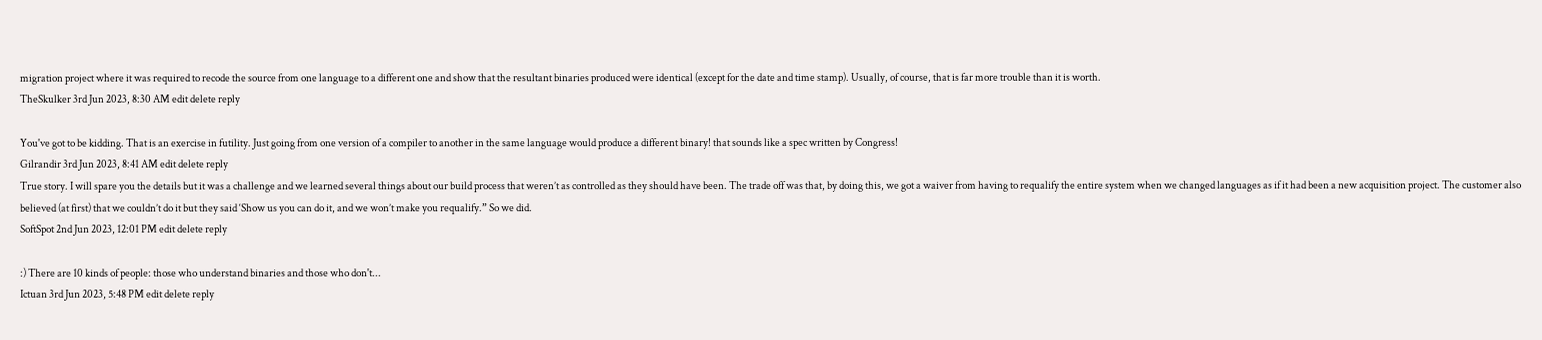migration project where it was required to recode the source from one language to a different one and show that the resultant binaries produced were identical (except for the date and time stamp). Usually, of course, that is far more trouble than it is worth.
TheSkulker 3rd Jun 2023, 8:30 AM edit delete reply

You've got to be kidding. That is an exercise in futility. Just going from one version of a compiler to another in the same language would produce a different binary! that sounds like a spec written by Congress!
Gilrandir 3rd Jun 2023, 8:41 AM edit delete reply
True story. I will spare you the details but it was a challenge and we learned several things about our build process that weren’t as controlled as they should have been. The trade off was that, by doing this, we got a waiver from having to requalify the entire system when we changed languages as if it had been a new acquisition project. The customer also believed (at first) that we couldn’t do it but they said ‘Show us you can do it, and we won’t make you requalify.” So we did.
SoftSpot 2nd Jun 2023, 12:01 PM edit delete reply

:) There are 10 kinds of people: those who understand binaries and those who don't...
Ictuan 3rd Jun 2023, 5:48 PM edit delete reply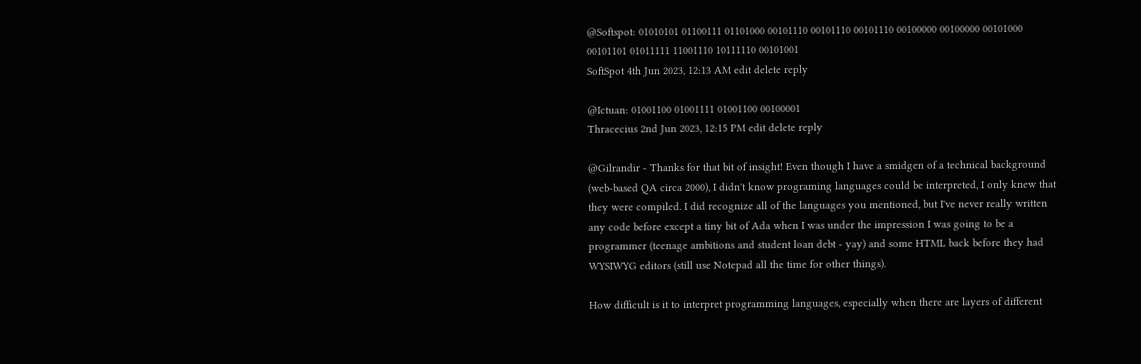@Softspot: 01010101 01100111 01101000 00101110 00101110 00101110 00100000 00100000 00101000 00101101 01011111 11001110 10111110 00101001
SoftSpot 4th Jun 2023, 12:13 AM edit delete reply

@Ictuan: 01001100 01001111 01001100 00100001
Thracecius 2nd Jun 2023, 12:15 PM edit delete reply

@Gilrandir - Thanks for that bit of insight! Even though I have a smidgen of a technical background (web-based QA circa 2000), I didn't know programing languages could be interpreted, I only knew that they were compiled. I did recognize all of the languages you mentioned, but I've never really written any code before except a tiny bit of Ada when I was under the impression I was going to be a programmer (teenage ambitions and student loan debt - yay) and some HTML back before they had WYSIWYG editors (still use Notepad all the time for other things).

How difficult is it to interpret programming languages, especially when there are layers of different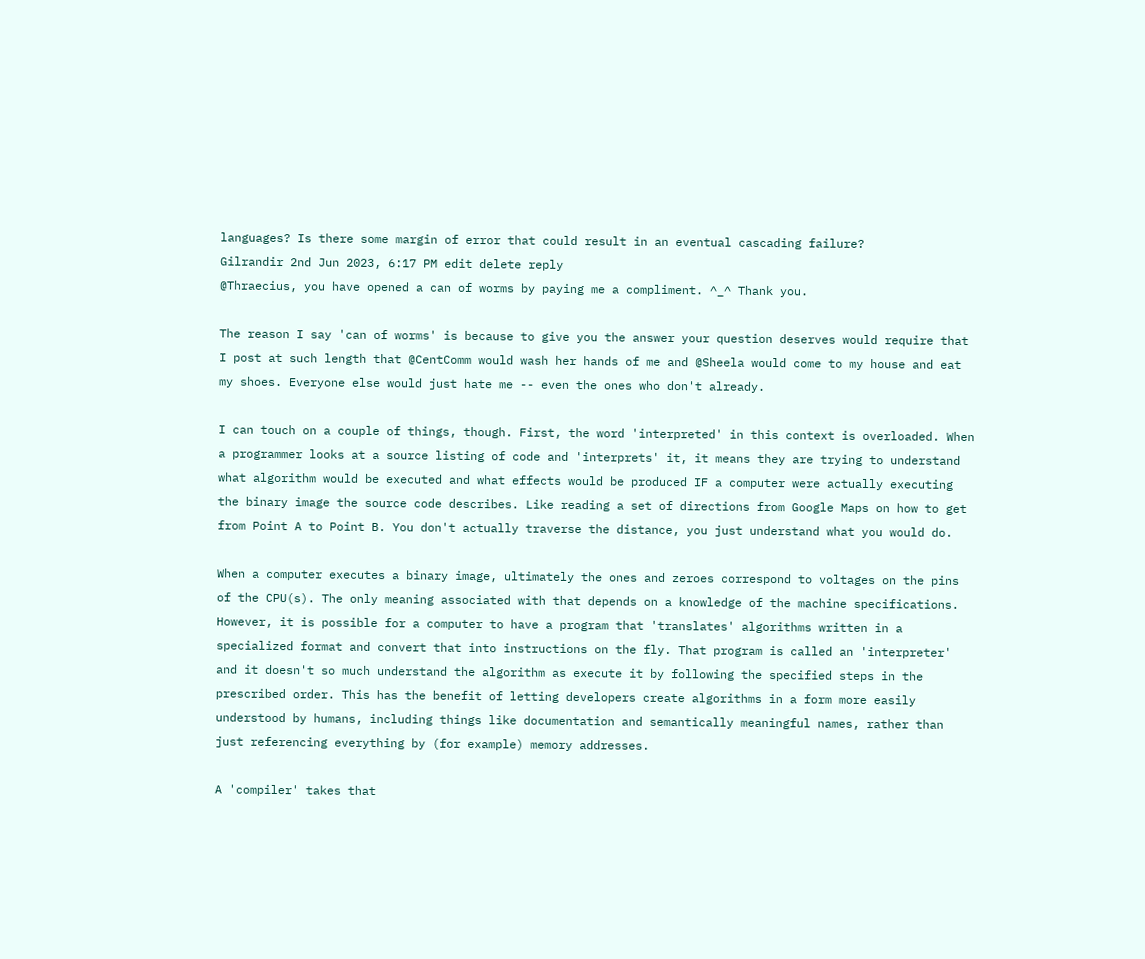languages? Is there some margin of error that could result in an eventual cascading failure?
Gilrandir 2nd Jun 2023, 6:17 PM edit delete reply
@Thraecius, you have opened a can of worms by paying me a compliment. ^_^ Thank you.

The reason I say 'can of worms' is because to give you the answer your question deserves would require that I post at such length that @CentComm would wash her hands of me and @Sheela would come to my house and eat my shoes. Everyone else would just hate me -- even the ones who don't already.

I can touch on a couple of things, though. First, the word 'interpreted' in this context is overloaded. When a programmer looks at a source listing of code and 'interprets' it, it means they are trying to understand what algorithm would be executed and what effects would be produced IF a computer were actually executing the binary image the source code describes. Like reading a set of directions from Google Maps on how to get from Point A to Point B. You don't actually traverse the distance, you just understand what you would do.

When a computer executes a binary image, ultimately the ones and zeroes correspond to voltages on the pins of the CPU(s). The only meaning associated with that depends on a knowledge of the machine specifications. However, it is possible for a computer to have a program that 'translates' algorithms written in a specialized format and convert that into instructions on the fly. That program is called an 'interpreter' and it doesn't so much understand the algorithm as execute it by following the specified steps in the prescribed order. This has the benefit of letting developers create algorithms in a form more easily understood by humans, including things like documentation and semantically meaningful names, rather than just referencing everything by (for example) memory addresses.

A 'compiler' takes that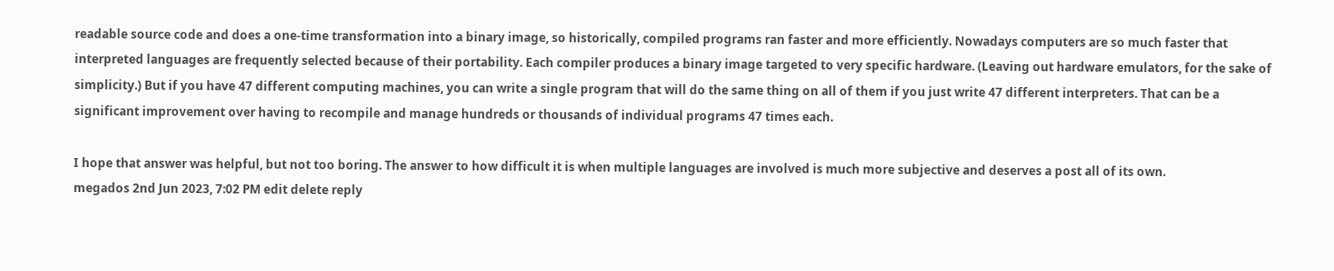readable source code and does a one-time transformation into a binary image, so historically, compiled programs ran faster and more efficiently. Nowadays computers are so much faster that interpreted languages are frequently selected because of their portability. Each compiler produces a binary image targeted to very specific hardware. (Leaving out hardware emulators, for the sake of simplicity.) But if you have 47 different computing machines, you can write a single program that will do the same thing on all of them if you just write 47 different interpreters. That can be a significant improvement over having to recompile and manage hundreds or thousands of individual programs 47 times each.

I hope that answer was helpful, but not too boring. The answer to how difficult it is when multiple languages are involved is much more subjective and deserves a post all of its own.
megados 2nd Jun 2023, 7:02 PM edit delete reply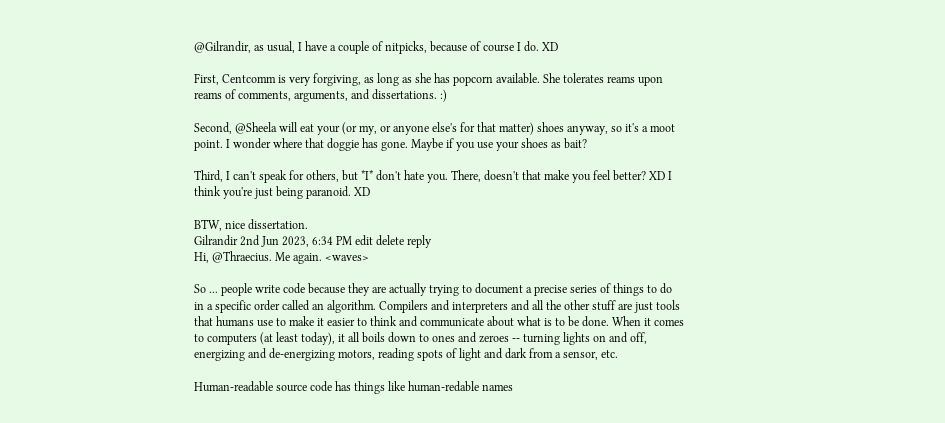@Gilrandir, as usual, I have a couple of nitpicks, because of course I do. XD

First, Centcomm is very forgiving, as long as she has popcorn available. She tolerates reams upon reams of comments, arguments, and dissertations. :)

Second, @Sheela will eat your (or my, or anyone else's for that matter) shoes anyway, so it's a moot point. I wonder where that doggie has gone. Maybe if you use your shoes as bait?

Third, I can't speak for others, but *I* don't hate you. There, doesn't that make you feel better? XD I think you're just being paranoid. XD

BTW, nice dissertation.
Gilrandir 2nd Jun 2023, 6:34 PM edit delete reply
Hi, @Thraecius. Me again. <waves>

So ... people write code because they are actually trying to document a precise series of things to do in a specific order called an algorithm. Compilers and interpreters and all the other stuff are just tools that humans use to make it easier to think and communicate about what is to be done. When it comes to computers (at least today), it all boils down to ones and zeroes -- turning lights on and off, energizing and de-energizing motors, reading spots of light and dark from a sensor, etc.

Human-readable source code has things like human-redable names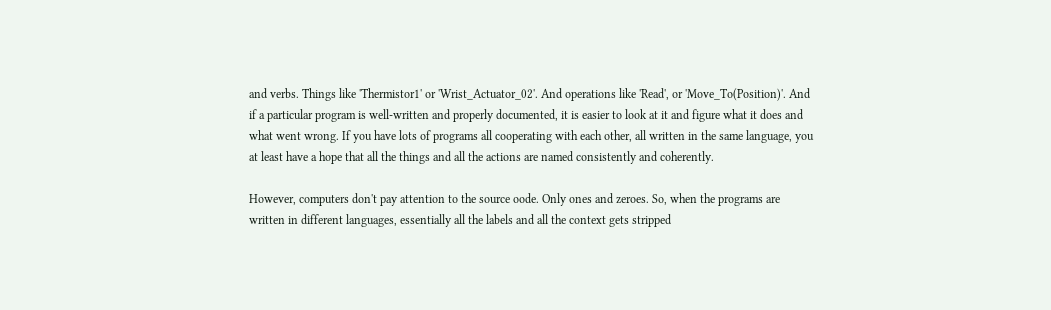and verbs. Things like 'Thermistor1' or 'Wrist_Actuator_02'. And operations like 'Read', or 'Move_To(Position)'. And if a particular program is well-written and properly documented, it is easier to look at it and figure what it does and what went wrong. If you have lots of programs all cooperating with each other, all written in the same language, you at least have a hope that all the things and all the actions are named consistently and coherently.

However, computers don't pay attention to the source oode. Only ones and zeroes. So, when the programs are written in different languages, essentially all the labels and all the context gets stripped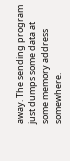away. The sending program just dumps some data at some memory address somewhere.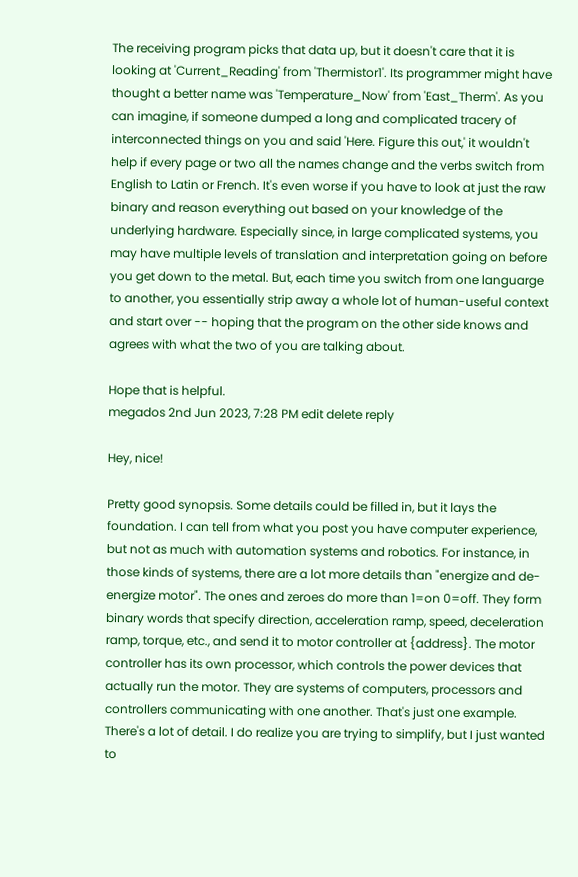The receiving program picks that data up, but it doesn't care that it is looking at 'Current_Reading' from 'Thermistor1'. Its programmer might have thought a better name was 'Temperature_Now' from 'East_Therm'. As you can imagine, if someone dumped a long and complicated tracery of interconnected things on you and said 'Here. Figure this out,' it wouldn't help if every page or two all the names change and the verbs switch from English to Latin or French. It's even worse if you have to look at just the raw binary and reason everything out based on your knowledge of the underlying hardware. Especially since, in large complicated systems, you may have multiple levels of translation and interpretation going on before you get down to the metal. But, each time you switch from one languarge to another, you essentially strip away a whole lot of human-useful context and start over -- hoping that the program on the other side knows and agrees with what the two of you are talking about.

Hope that is helpful.
megados 2nd Jun 2023, 7:28 PM edit delete reply

Hey, nice!

Pretty good synopsis. Some details could be filled in, but it lays the foundation. I can tell from what you post you have computer experience, but not as much with automation systems and robotics. For instance, in those kinds of systems, there are a lot more details than "energize and de-energize motor". The ones and zeroes do more than 1=on 0=off. They form binary words that specify direction, acceleration ramp, speed, deceleration ramp, torque, etc., and send it to motor controller at {address}. The motor controller has its own processor, which controls the power devices that actually run the motor. They are systems of computers, processors and controllers communicating with one another. That's just one example. There's a lot of detail. I do realize you are trying to simplify, but I just wanted to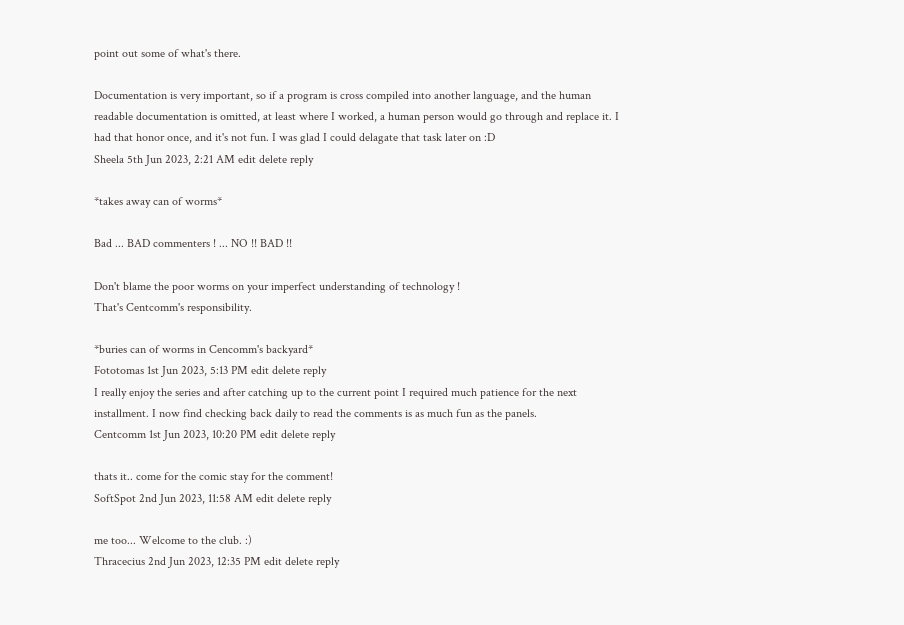point out some of what's there.

Documentation is very important, so if a program is cross compiled into another language, and the human readable documentation is omitted, at least where I worked, a human person would go through and replace it. I had that honor once, and it's not fun. I was glad I could delagate that task later on :D
Sheela 5th Jun 2023, 2:21 AM edit delete reply

*takes away can of worms*

Bad ... BAD commenters ! ... NO !! BAD !!

Don't blame the poor worms on your imperfect understanding of technology !
That's Centcomm's responsibility.

*buries can of worms in Cencomm's backyard*
Fototomas 1st Jun 2023, 5:13 PM edit delete reply
I really enjoy the series and after catching up to the current point I required much patience for the next installment. I now find checking back daily to read the comments is as much fun as the panels.
Centcomm 1st Jun 2023, 10:20 PM edit delete reply

thats it.. come for the comic stay for the comment!
SoftSpot 2nd Jun 2023, 11:58 AM edit delete reply

me too... Welcome to the club. :)
Thracecius 2nd Jun 2023, 12:35 PM edit delete reply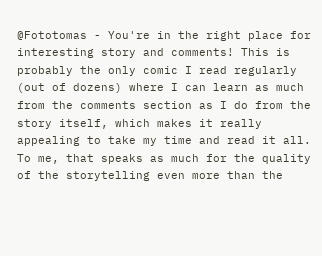@Fototomas - You're in the right place for interesting story and comments! This is probably the only comic I read regularly (out of dozens) where I can learn as much from the comments section as I do from the story itself, which makes it really appealing to take my time and read it all. To me, that speaks as much for the quality of the storytelling even more than the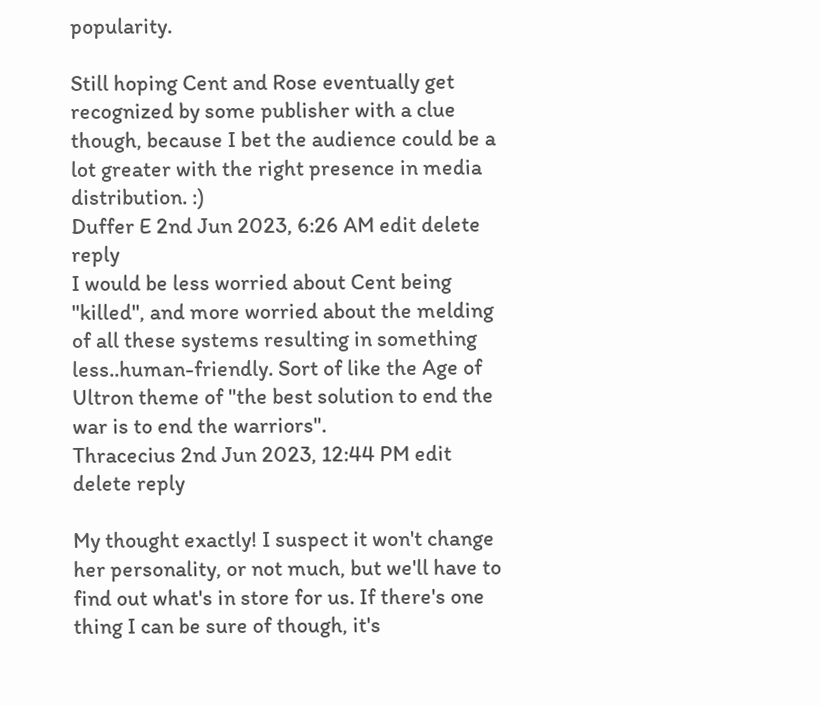popularity.

Still hoping Cent and Rose eventually get recognized by some publisher with a clue though, because I bet the audience could be a lot greater with the right presence in media distribution. :)
Duffer E 2nd Jun 2023, 6:26 AM edit delete reply
I would be less worried about Cent being "killed", and more worried about the melding of all these systems resulting in something less..human-friendly. Sort of like the Age of Ultron theme of "the best solution to end the war is to end the warriors".
Thracecius 2nd Jun 2023, 12:44 PM edit delete reply

My thought exactly! I suspect it won't change her personality, or not much, but we'll have to find out what's in store for us. If there's one thing I can be sure of though, it's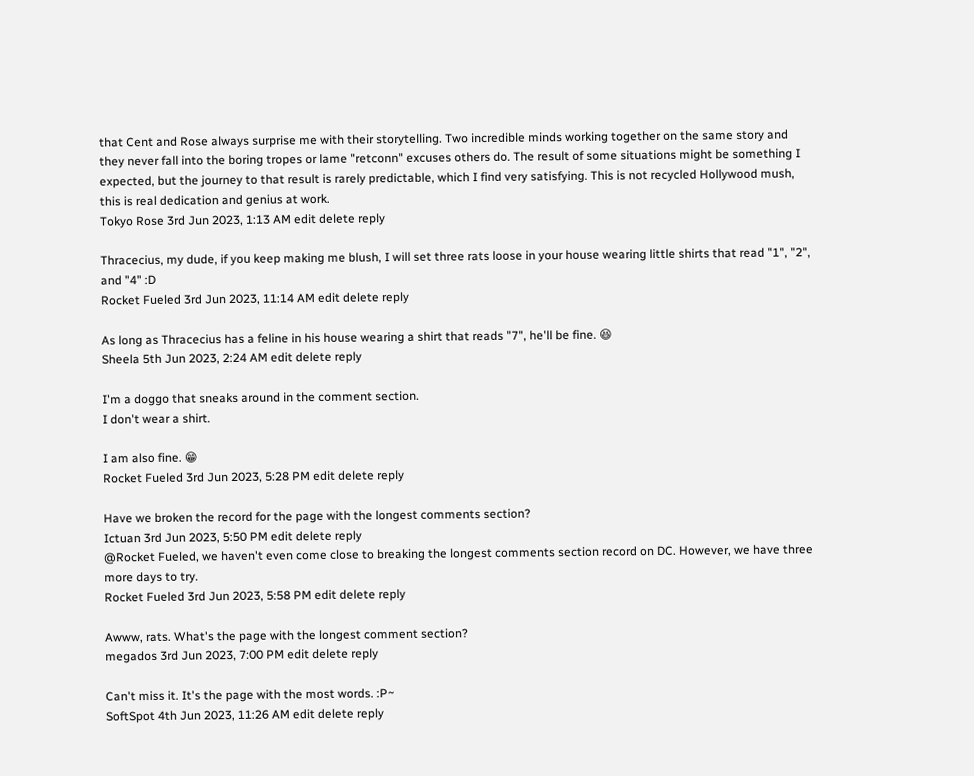that Cent and Rose always surprise me with their storytelling. Two incredible minds working together on the same story and they never fall into the boring tropes or lame "retconn" excuses others do. The result of some situations might be something I expected, but the journey to that result is rarely predictable, which I find very satisfying. This is not recycled Hollywood mush, this is real dedication and genius at work.
Tokyo Rose 3rd Jun 2023, 1:13 AM edit delete reply

Thracecius, my dude, if you keep making me blush, I will set three rats loose in your house wearing little shirts that read "1", "2", and "4" :D
Rocket Fueled 3rd Jun 2023, 11:14 AM edit delete reply

As long as Thracecius has a feline in his house wearing a shirt that reads "7", he'll be fine. 😆
Sheela 5th Jun 2023, 2:24 AM edit delete reply

I'm a doggo that sneaks around in the comment section.
I don't wear a shirt.

I am also fine. 😁
Rocket Fueled 3rd Jun 2023, 5:28 PM edit delete reply

Have we broken the record for the page with the longest comments section?
Ictuan 3rd Jun 2023, 5:50 PM edit delete reply
@Rocket Fueled, we haven't even come close to breaking the longest comments section record on DC. However, we have three more days to try.
Rocket Fueled 3rd Jun 2023, 5:58 PM edit delete reply

Awww, rats. What's the page with the longest comment section?
megados 3rd Jun 2023, 7:00 PM edit delete reply

Can't miss it. It's the page with the most words. :P~
SoftSpot 4th Jun 2023, 11:26 AM edit delete reply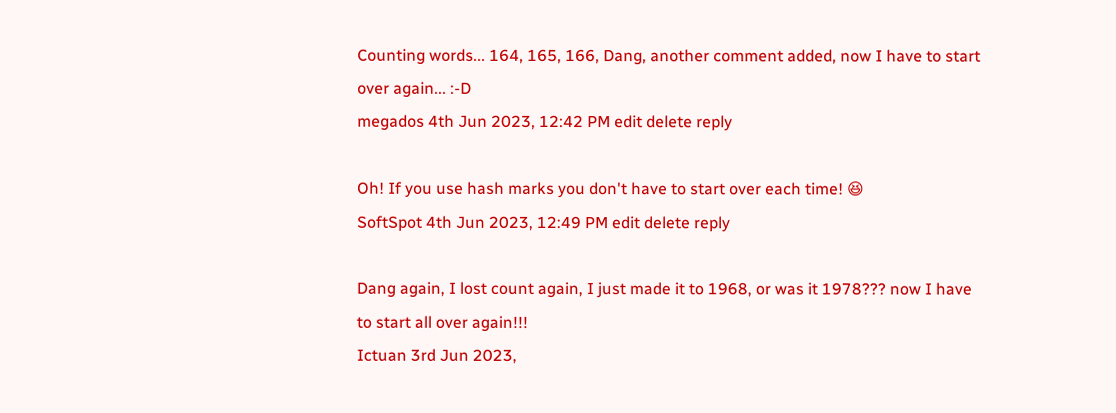Counting words... 164, 165, 166, Dang, another comment added, now I have to start over again... :-D
megados 4th Jun 2023, 12:42 PM edit delete reply

Oh! If you use hash marks you don't have to start over each time! 😆
SoftSpot 4th Jun 2023, 12:49 PM edit delete reply

Dang again, I lost count again, I just made it to 1968, or was it 1978??? now I have to start all over again!!!
Ictuan 3rd Jun 2023,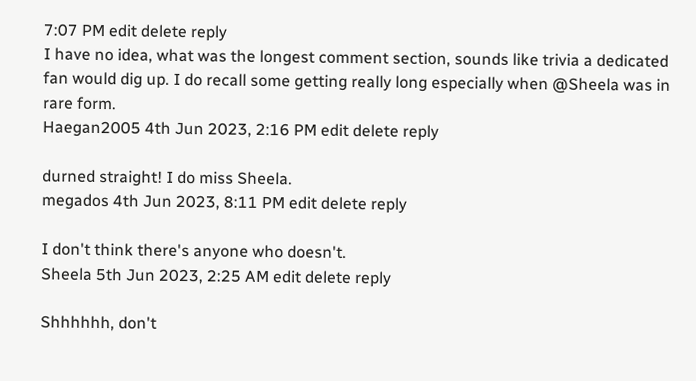7:07 PM edit delete reply
I have no idea, what was the longest comment section, sounds like trivia a dedicated fan would dig up. I do recall some getting really long especially when @Sheela was in rare form.
Haegan2005 4th Jun 2023, 2:16 PM edit delete reply

durned straight! I do miss Sheela.
megados 4th Jun 2023, 8:11 PM edit delete reply

I don't think there's anyone who doesn't.
Sheela 5th Jun 2023, 2:25 AM edit delete reply

Shhhhhh, don't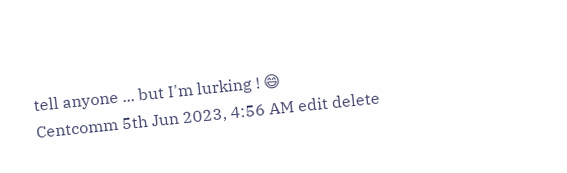tell anyone ... but I'm lurking ! 😄
Centcomm 5th Jun 2023, 4:56 AM edit delete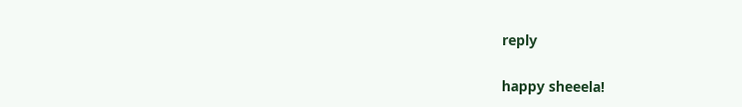reply

happy sheeela!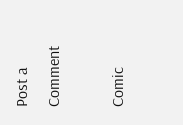Post a Comment

Comic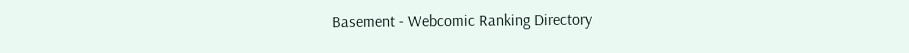Basement - Webcomic Ranking Directory